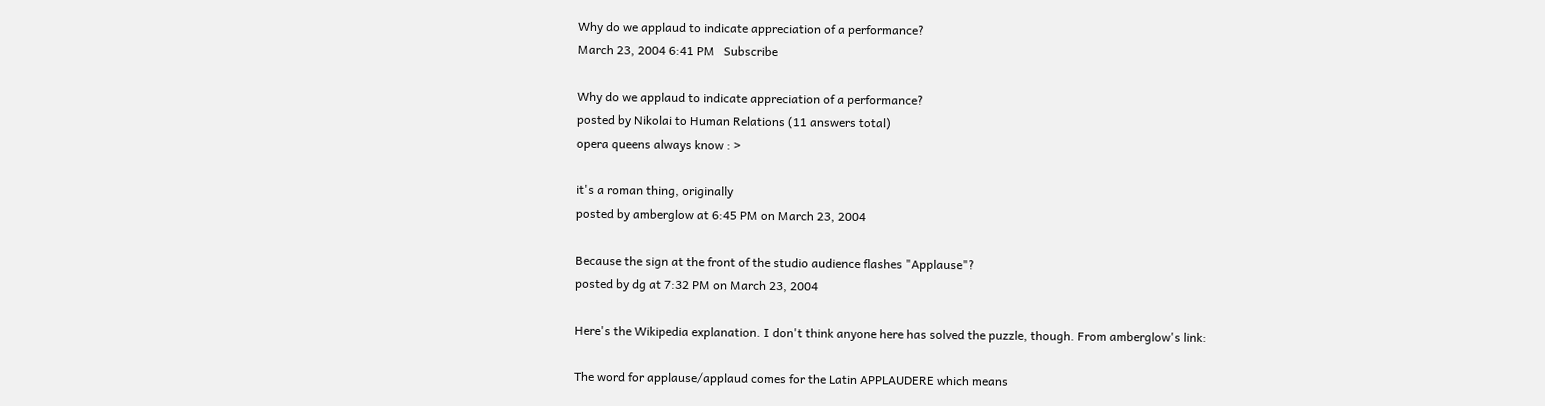Why do we applaud to indicate appreciation of a performance?
March 23, 2004 6:41 PM   Subscribe

Why do we applaud to indicate appreciation of a performance?
posted by Nikolai to Human Relations (11 answers total)
opera queens always know : >

it's a roman thing, originally
posted by amberglow at 6:45 PM on March 23, 2004

Because the sign at the front of the studio audience flashes "Applause"?
posted by dg at 7:32 PM on March 23, 2004

Here's the Wikipedia explanation. I don't think anyone here has solved the puzzle, though. From amberglow's link:

The word for applause/applaud comes for the Latin APPLAUDERE which means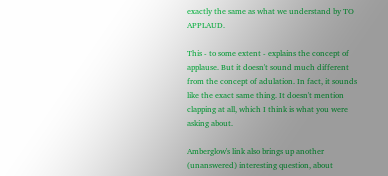exactly the same as what we understand by TO APPLAUD.

This - to some extent - explains the concept of applause. But it doesn't sound much different from the concept of adulation. In fact, it sounds like the exact same thing. It doesn't mention clapping at all, which I think is what you were asking about.

Amberglow's link also brings up another (unanswered) interesting question, about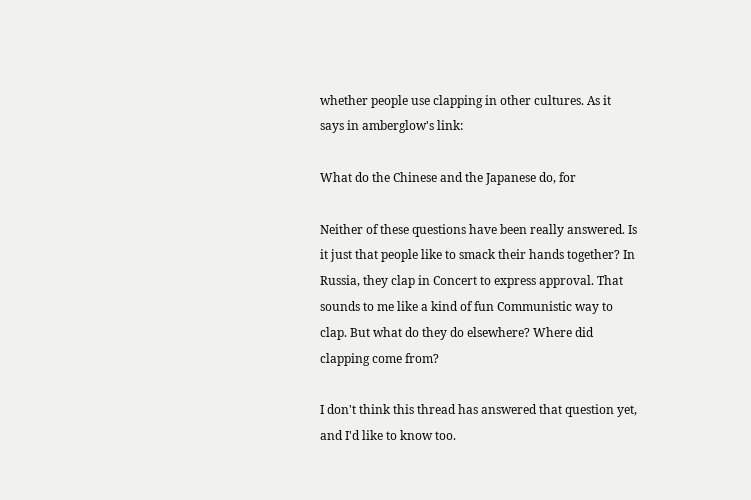whether people use clapping in other cultures. As it says in amberglow's link:

What do the Chinese and the Japanese do, for

Neither of these questions have been really answered. Is it just that people like to smack their hands together? In Russia, they clap in Concert to express approval. That sounds to me like a kind of fun Communistic way to clap. But what do they do elsewhere? Where did clapping come from?

I don't think this thread has answered that question yet, and I'd like to know too.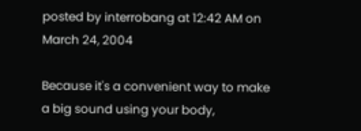posted by interrobang at 12:42 AM on March 24, 2004

Because it's a convenient way to make a big sound using your body,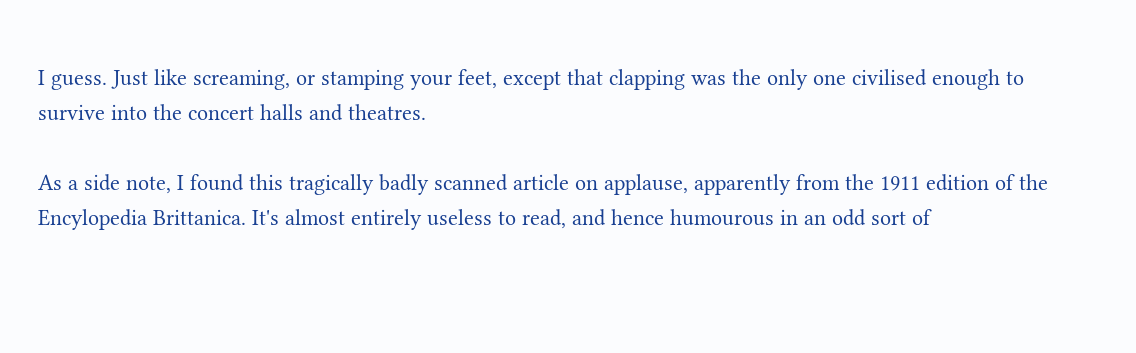I guess. Just like screaming, or stamping your feet, except that clapping was the only one civilised enough to survive into the concert halls and theatres.

As a side note, I found this tragically badly scanned article on applause, apparently from the 1911 edition of the Encylopedia Brittanica. It's almost entirely useless to read, and hence humourous in an odd sort of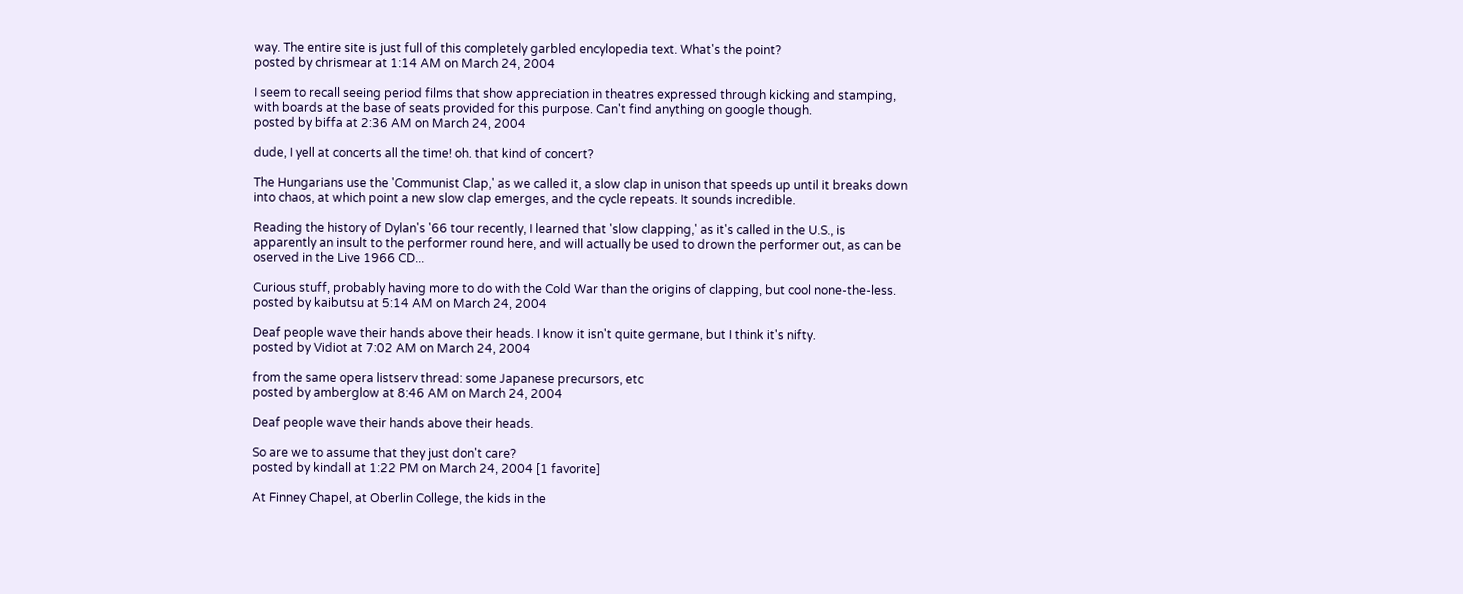way. The entire site is just full of this completely garbled encylopedia text. What's the point?
posted by chrismear at 1:14 AM on March 24, 2004

I seem to recall seeing period films that show appreciation in theatres expressed through kicking and stamping, with boards at the base of seats provided for this purpose. Can't find anything on google though.
posted by biffa at 2:36 AM on March 24, 2004

dude, I yell at concerts all the time! oh. that kind of concert?

The Hungarians use the 'Communist Clap,' as we called it, a slow clap in unison that speeds up until it breaks down into chaos, at which point a new slow clap emerges, and the cycle repeats. It sounds incredible.

Reading the history of Dylan's '66 tour recently, I learned that 'slow clapping,' as it's called in the U.S., is apparently an insult to the performer round here, and will actually be used to drown the performer out, as can be oserved in the Live 1966 CD...

Curious stuff, probably having more to do with the Cold War than the origins of clapping, but cool none-the-less.
posted by kaibutsu at 5:14 AM on March 24, 2004

Deaf people wave their hands above their heads. I know it isn't quite germane, but I think it's nifty.
posted by Vidiot at 7:02 AM on March 24, 2004

from the same opera listserv thread: some Japanese precursors, etc
posted by amberglow at 8:46 AM on March 24, 2004

Deaf people wave their hands above their heads.

So are we to assume that they just don't care?
posted by kindall at 1:22 PM on March 24, 2004 [1 favorite]

At Finney Chapel, at Oberlin College, the kids in the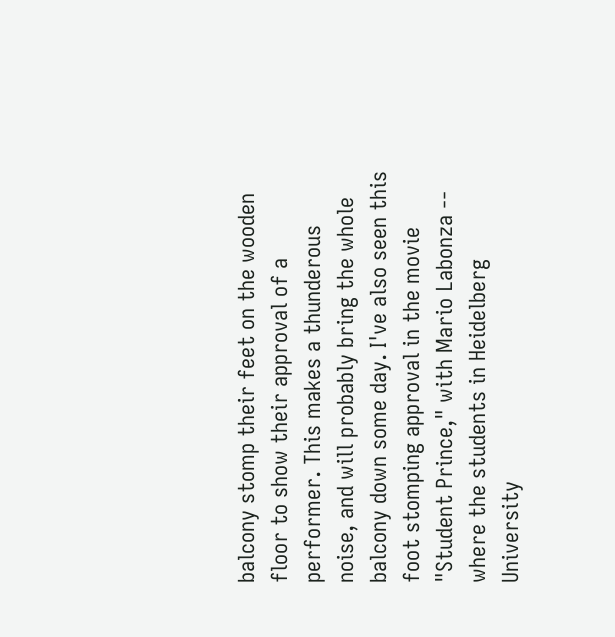balcony stomp their feet on the wooden floor to show their approval of a performer. This makes a thunderous noise, and will probably bring the whole balcony down some day. I've also seen this foot stomping approval in the movie "Student Prince," with Mario Labonza -- where the students in Heidelberg University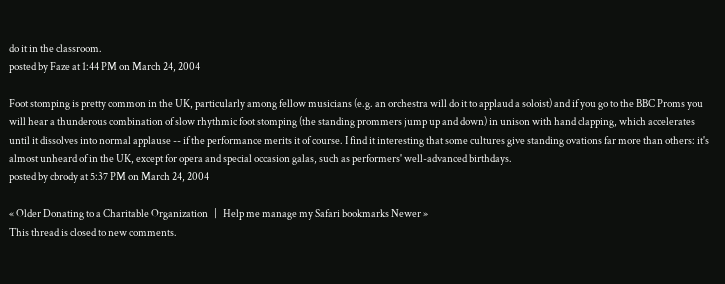do it in the classroom.
posted by Faze at 1:44 PM on March 24, 2004

Foot stomping is pretty common in the UK, particularly among fellow musicians (e.g. an orchestra will do it to applaud a soloist) and if you go to the BBC Proms you will hear a thunderous combination of slow rhythmic foot stomping (the standing prommers jump up and down) in unison with hand clapping, which accelerates until it dissolves into normal applause -- if the performance merits it of course. I find it interesting that some cultures give standing ovations far more than others: it's almost unheard of in the UK, except for opera and special occasion galas, such as performers' well-advanced birthdays.
posted by cbrody at 5:37 PM on March 24, 2004

« Older Donating to a Charitable Organization   |   Help me manage my Safari bookmarks Newer »
This thread is closed to new comments.